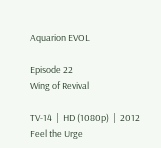Aquarion EVOL

Episode 22
Wing of Revival

TV-14  |  HD (1080p)  |  2012
Feel the Urge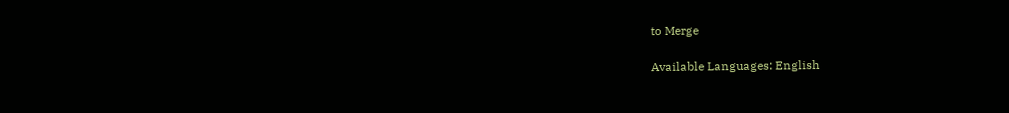to Merge

Available Languages: English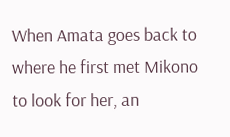When Amata goes back to where he first met Mikono to look for her, an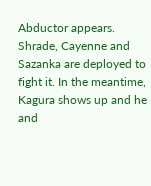Abductor appears. Shrade, Cayenne and Sazanka are deployed to fight it. In the meantime, Kagura shows up and he and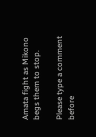Amata fight as Mikono begs them to stop.

Please type a comment before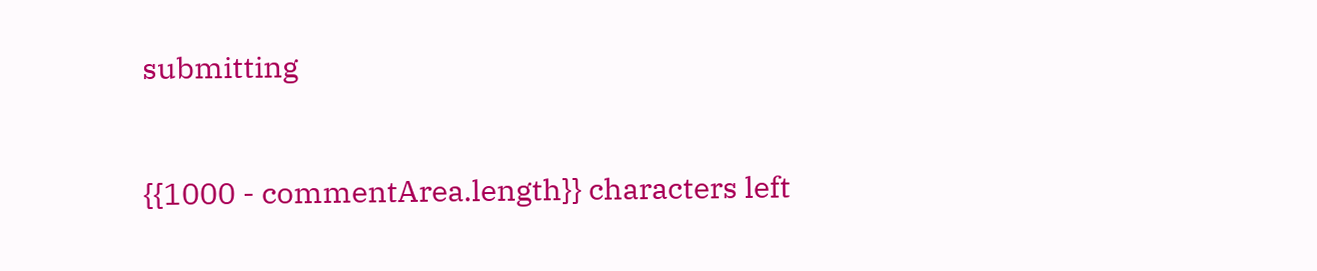submitting


{{1000 - commentArea.length}} characters left